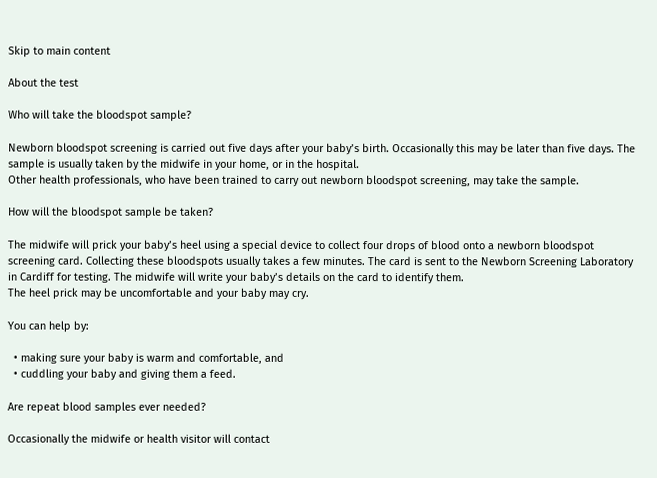Skip to main content

About the test

Who will take the bloodspot sample?

Newborn bloodspot screening is carried out five days after your baby’s birth. Occasionally this may be later than five days. The sample is usually taken by the midwife in your home, or in the hospital.
Other health professionals, who have been trained to carry out newborn bloodspot screening, may take the sample.

How will the bloodspot sample be taken?

The midwife will prick your baby’s heel using a special device to collect four drops of blood onto a newborn bloodspot screening card. Collecting these bloodspots usually takes a few minutes. The card is sent to the Newborn Screening Laboratory in Cardiff for testing. The midwife will write your baby’s details on the card to identify them.
The heel prick may be uncomfortable and your baby may cry.

You can help by:

  • making sure your baby is warm and comfortable, and
  • cuddling your baby and giving them a feed.

Are repeat blood samples ever needed?

Occasionally the midwife or health visitor will contact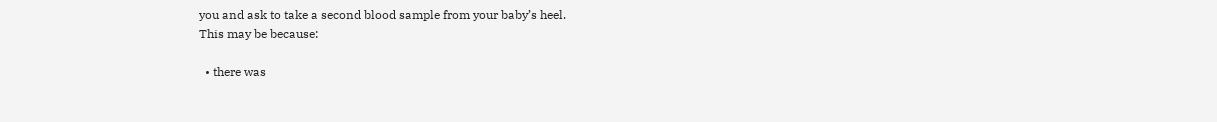you and ask to take a second blood sample from your baby’s heel.
This may be because:

  • there was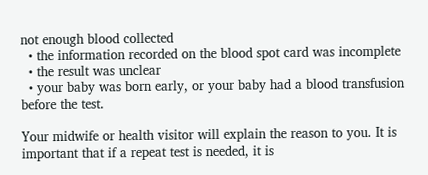not enough blood collected
  • the information recorded on the blood spot card was incomplete
  • the result was unclear
  • your baby was born early, or your baby had a blood transfusion before the test.

Your midwife or health visitor will explain the reason to you. It is important that if a repeat test is needed, it is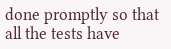done promptly so that all the tests have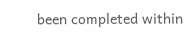been completed within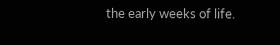the early weeks of life.